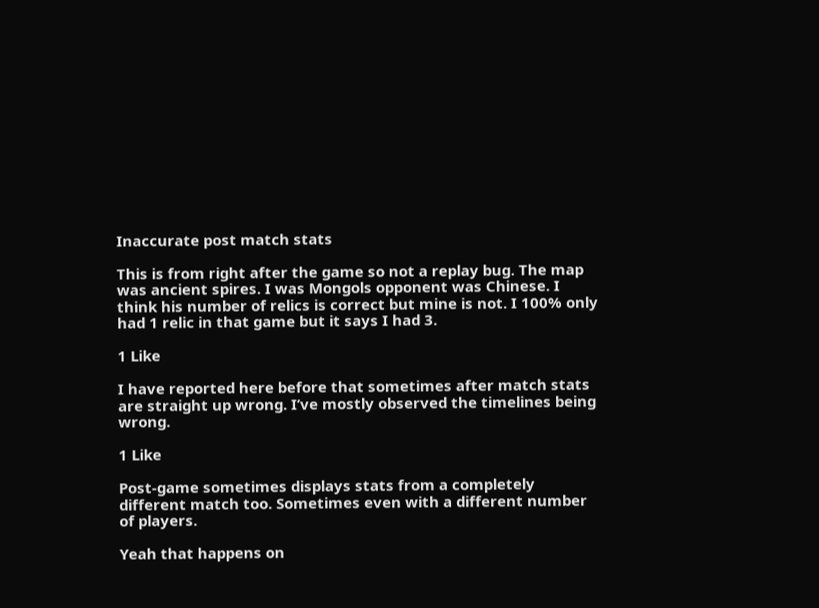Inaccurate post match stats

This is from right after the game so not a replay bug. The map was ancient spires. I was Mongols opponent was Chinese. I think his number of relics is correct but mine is not. I 100% only had 1 relic in that game but it says I had 3.

1 Like

I have reported here before that sometimes after match stats are straight up wrong. I’ve mostly observed the timelines being wrong.

1 Like

Post-game sometimes displays stats from a completely different match too. Sometimes even with a different number of players.

Yeah that happens on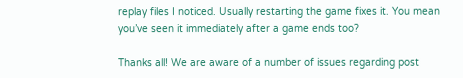replay files I noticed. Usually restarting the game fixes it. You mean you’ve seen it immediately after a game ends too?

Thanks all! We are aware of a number of issues regarding post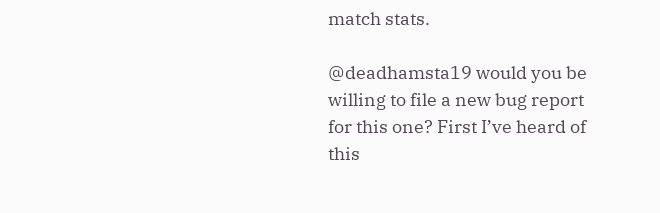match stats.

@deadhamsta19 would you be willing to file a new bug report for this one? First I’ve heard of this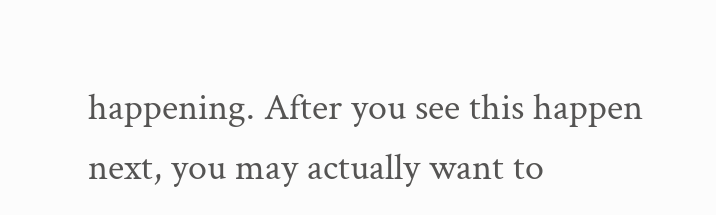happening. After you see this happen next, you may actually want to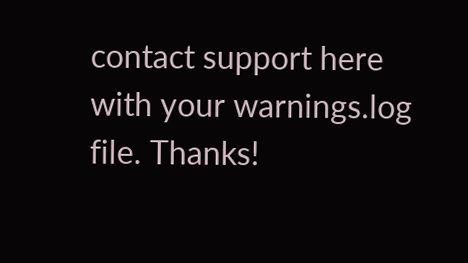contact support here with your warnings.log file. Thanks!